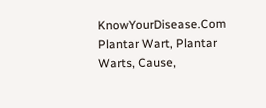KnowYourDisease.Com Plantar Wart, Plantar Warts, Cause,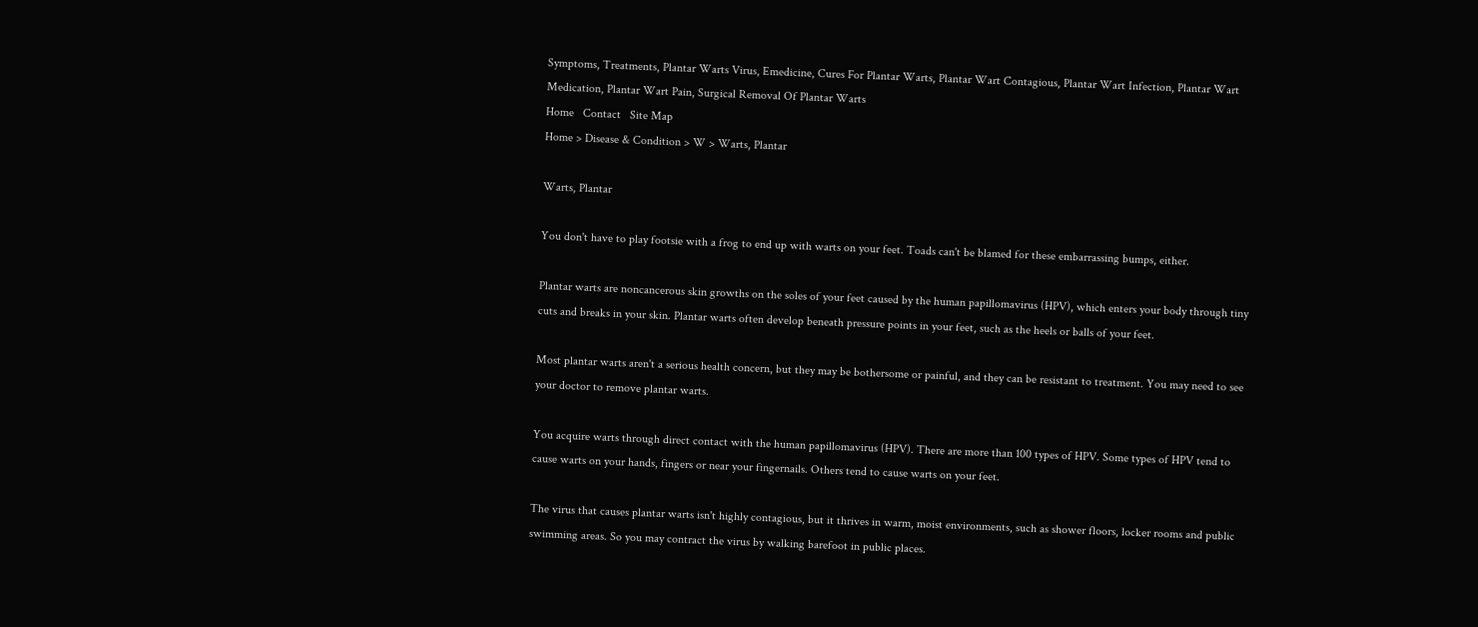Symptoms, Treatments, Plantar Warts Virus, Emedicine, Cures For Plantar Warts, Plantar Wart Contagious, Plantar Wart Infection, Plantar Wart Medication, Plantar Wart Pain, Surgical Removal Of Plantar Warts
Home   Contact   Site Map
Home > Disease & Condition > W > Warts, Plantar

Warts, Plantar

You don't have to play footsie with a frog to end up with warts on your feet. Toads can't be blamed for these embarrassing bumps, either.

Plantar warts are noncancerous skin growths on the soles of your feet caused by the human papillomavirus (HPV), which enters your body through tiny cuts and breaks in your skin. Plantar warts often develop beneath pressure points in your feet, such as the heels or balls of your feet.

Most plantar warts aren't a serious health concern, but they may be bothersome or painful, and they can be resistant to treatment. You may need to see your doctor to remove plantar warts.

You acquire warts through direct contact with the human papillomavirus (HPV). There are more than 100 types of HPV. Some types of HPV tend to cause warts on your hands, fingers or near your fingernails. Others tend to cause warts on your feet.

The virus that causes plantar warts isn't highly contagious, but it thrives in warm, moist environments, such as shower floors, locker rooms and public swimming areas. So you may contract the virus by walking barefoot in public places.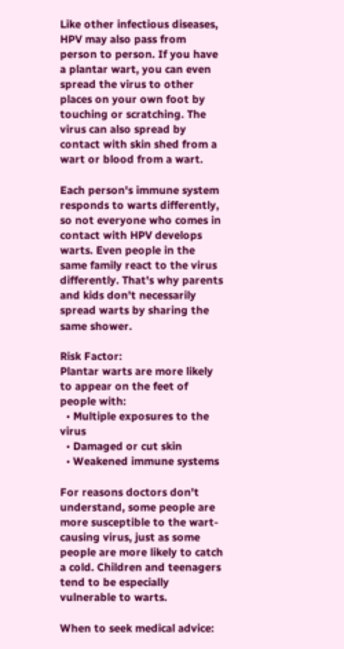Like other infectious diseases, HPV may also pass from person to person. If you have a plantar wart, you can even spread the virus to other places on your own foot by touching or scratching. The virus can also spread by contact with skin shed from a wart or blood from a wart.

Each person's immune system responds to warts differently, so not everyone who comes in contact with HPV develops warts. Even people in the same family react to the virus differently. That's why parents and kids don't necessarily spread warts by sharing the same shower.

Risk Factor:
Plantar warts are more likely to appear on the feet of people with:
  • Multiple exposures to the virus
  • Damaged or cut skin
  • Weakened immune systems

For reasons doctors don't understand, some people are more susceptible to the wart-causing virus, just as some people are more likely to catch a cold. Children and teenagers tend to be especially vulnerable to warts.

When to seek medical advice: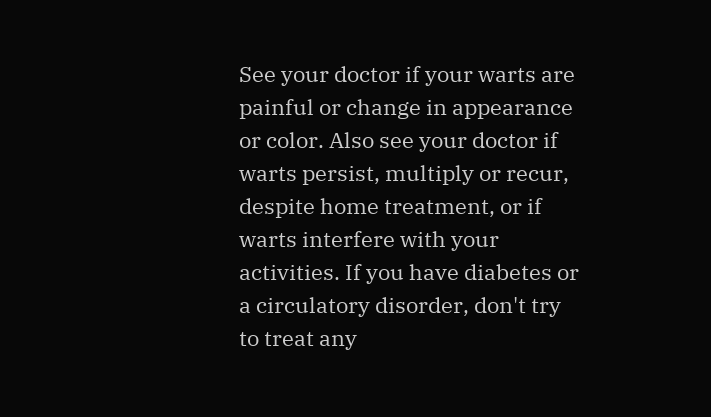See your doctor if your warts are painful or change in appearance or color. Also see your doctor if warts persist, multiply or recur, despite home treatment, or if warts interfere with your activities. If you have diabetes or a circulatory disorder, don't try to treat any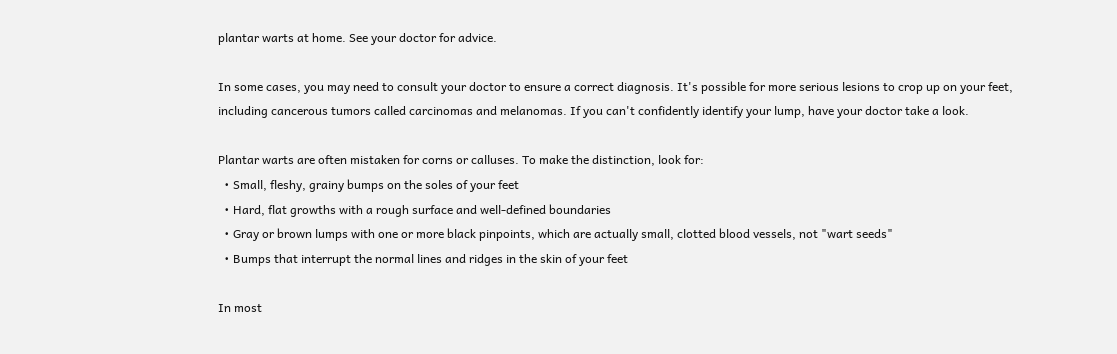plantar warts at home. See your doctor for advice.

In some cases, you may need to consult your doctor to ensure a correct diagnosis. It's possible for more serious lesions to crop up on your feet, including cancerous tumors called carcinomas and melanomas. If you can't confidently identify your lump, have your doctor take a look.

Plantar warts are often mistaken for corns or calluses. To make the distinction, look for:
  • Small, fleshy, grainy bumps on the soles of your feet
  • Hard, flat growths with a rough surface and well-defined boundaries
  • Gray or brown lumps with one or more black pinpoints, which are actually small, clotted blood vessels, not "wart seeds"
  • Bumps that interrupt the normal lines and ridges in the skin of your feet

In most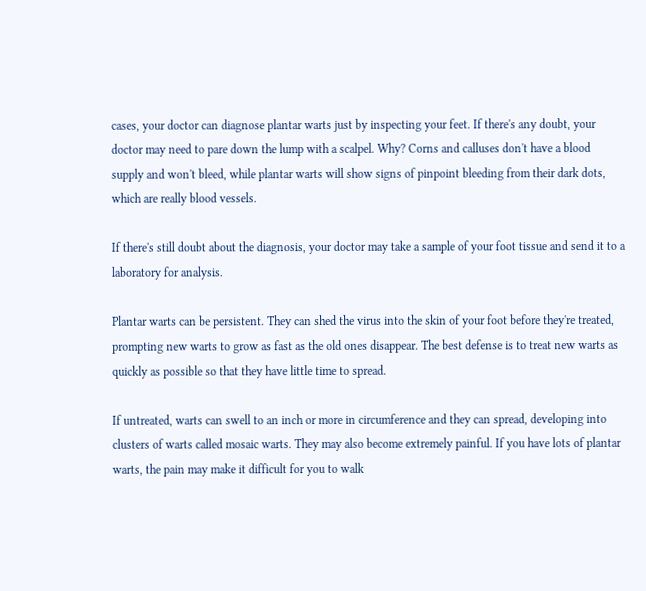cases, your doctor can diagnose plantar warts just by inspecting your feet. If there's any doubt, your doctor may need to pare down the lump with a scalpel. Why? Corns and calluses don't have a blood supply and won't bleed, while plantar warts will show signs of pinpoint bleeding from their dark dots, which are really blood vessels.

If there's still doubt about the diagnosis, your doctor may take a sample of your foot tissue and send it to a laboratory for analysis.

Plantar warts can be persistent. They can shed the virus into the skin of your foot before they're treated, prompting new warts to grow as fast as the old ones disappear. The best defense is to treat new warts as quickly as possible so that they have little time to spread.

If untreated, warts can swell to an inch or more in circumference and they can spread, developing into clusters of warts called mosaic warts. They may also become extremely painful. If you have lots of plantar warts, the pain may make it difficult for you to walk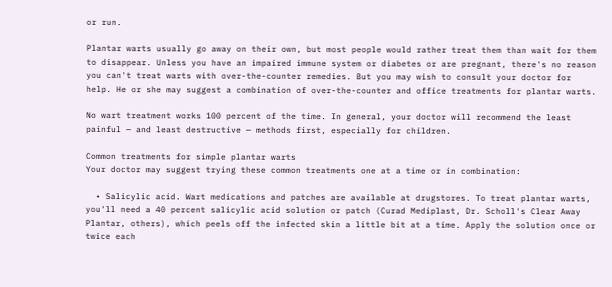or run.

Plantar warts usually go away on their own, but most people would rather treat them than wait for them to disappear. Unless you have an impaired immune system or diabetes or are pregnant, there's no reason you can't treat warts with over-the-counter remedies. But you may wish to consult your doctor for help. He or she may suggest a combination of over-the-counter and office treatments for plantar warts.

No wart treatment works 100 percent of the time. In general, your doctor will recommend the least painful — and least destructive — methods first, especially for children.

Common treatments for simple plantar warts
Your doctor may suggest trying these common treatments one at a time or in combination:

  • Salicylic acid. Wart medications and patches are available at drugstores. To treat plantar warts, you'll need a 40 percent salicylic acid solution or patch (Curad Mediplast, Dr. Scholl's Clear Away Plantar, others), which peels off the infected skin a little bit at a time. Apply the solution once or twice each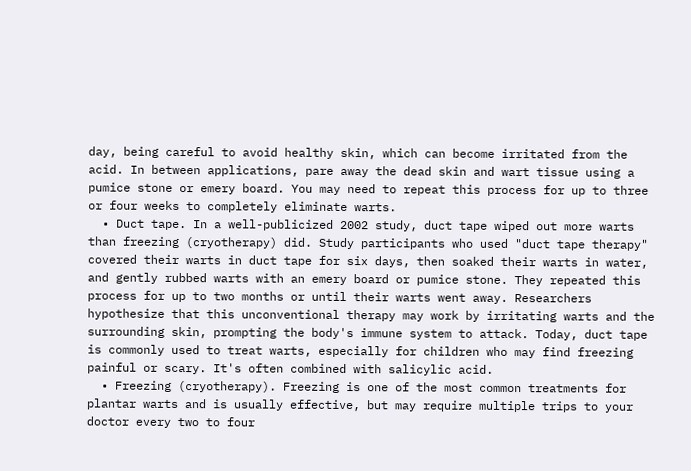day, being careful to avoid healthy skin, which can become irritated from the acid. In between applications, pare away the dead skin and wart tissue using a pumice stone or emery board. You may need to repeat this process for up to three or four weeks to completely eliminate warts.
  • Duct tape. In a well-publicized 2002 study, duct tape wiped out more warts than freezing (cryotherapy) did. Study participants who used "duct tape therapy" covered their warts in duct tape for six days, then soaked their warts in water, and gently rubbed warts with an emery board or pumice stone. They repeated this process for up to two months or until their warts went away. Researchers hypothesize that this unconventional therapy may work by irritating warts and the surrounding skin, prompting the body's immune system to attack. Today, duct tape is commonly used to treat warts, especially for children who may find freezing painful or scary. It's often combined with salicylic acid.
  • Freezing (cryotherapy). Freezing is one of the most common treatments for plantar warts and is usually effective, but may require multiple trips to your doctor every two to four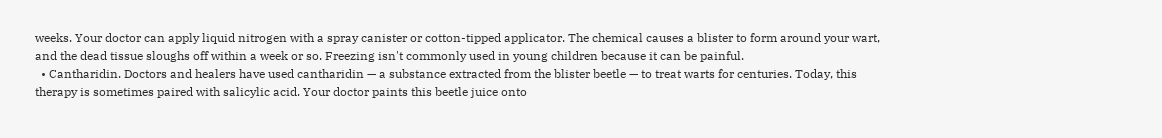weeks. Your doctor can apply liquid nitrogen with a spray canister or cotton-tipped applicator. The chemical causes a blister to form around your wart, and the dead tissue sloughs off within a week or so. Freezing isn't commonly used in young children because it can be painful.
  • Cantharidin. Doctors and healers have used cantharidin — a substance extracted from the blister beetle — to treat warts for centuries. Today, this therapy is sometimes paired with salicylic acid. Your doctor paints this beetle juice onto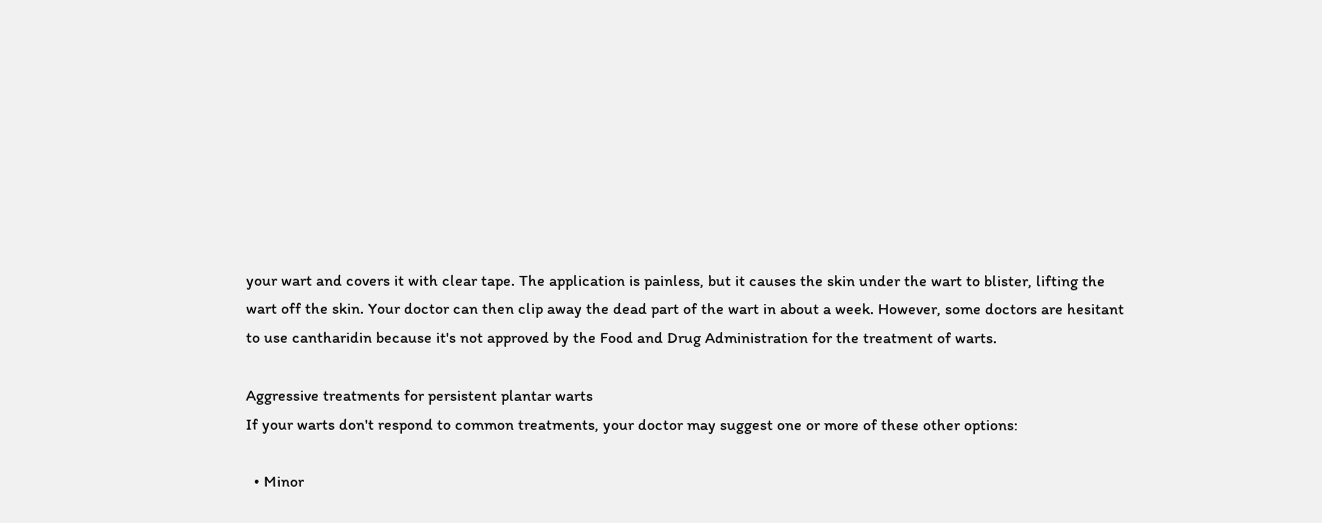your wart and covers it with clear tape. The application is painless, but it causes the skin under the wart to blister, lifting the wart off the skin. Your doctor can then clip away the dead part of the wart in about a week. However, some doctors are hesitant to use cantharidin because it's not approved by the Food and Drug Administration for the treatment of warts.

Aggressive treatments for persistent plantar warts
If your warts don't respond to common treatments, your doctor may suggest one or more of these other options:

  • Minor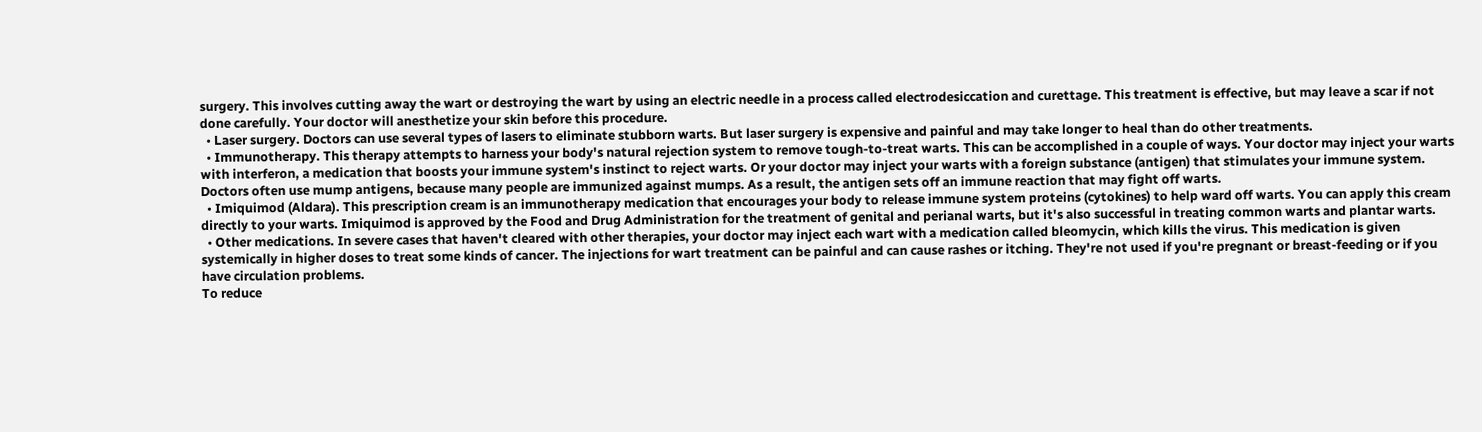surgery. This involves cutting away the wart or destroying the wart by using an electric needle in a process called electrodesiccation and curettage. This treatment is effective, but may leave a scar if not done carefully. Your doctor will anesthetize your skin before this procedure.
  • Laser surgery. Doctors can use several types of lasers to eliminate stubborn warts. But laser surgery is expensive and painful and may take longer to heal than do other treatments.
  • Immunotherapy. This therapy attempts to harness your body's natural rejection system to remove tough-to-treat warts. This can be accomplished in a couple of ways. Your doctor may inject your warts with interferon, a medication that boosts your immune system's instinct to reject warts. Or your doctor may inject your warts with a foreign substance (antigen) that stimulates your immune system. Doctors often use mump antigens, because many people are immunized against mumps. As a result, the antigen sets off an immune reaction that may fight off warts.
  • Imiquimod (Aldara). This prescription cream is an immunotherapy medication that encourages your body to release immune system proteins (cytokines) to help ward off warts. You can apply this cream directly to your warts. Imiquimod is approved by the Food and Drug Administration for the treatment of genital and perianal warts, but it's also successful in treating common warts and plantar warts.
  • Other medications. In severe cases that haven't cleared with other therapies, your doctor may inject each wart with a medication called bleomycin, which kills the virus. This medication is given systemically in higher doses to treat some kinds of cancer. The injections for wart treatment can be painful and can cause rashes or itching. They're not used if you're pregnant or breast-feeding or if you have circulation problems.
To reduce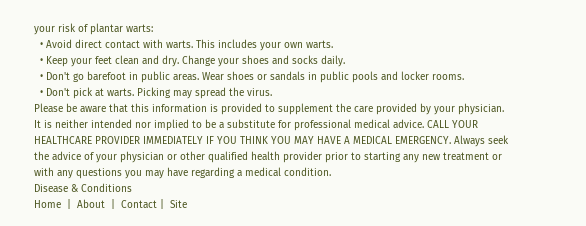your risk of plantar warts:
  • Avoid direct contact with warts. This includes your own warts.
  • Keep your feet clean and dry. Change your shoes and socks daily.
  • Don't go barefoot in public areas. Wear shoes or sandals in public pools and locker rooms.
  • Don't pick at warts. Picking may spread the virus.
Please be aware that this information is provided to supplement the care provided by your physician. It is neither intended nor implied to be a substitute for professional medical advice. CALL YOUR HEALTHCARE PROVIDER IMMEDIATELY IF YOU THINK YOU MAY HAVE A MEDICAL EMERGENCY. Always seek the advice of your physician or other qualified health provider prior to starting any new treatment or with any questions you may have regarding a medical condition.
Disease & Conditions
Home  |  About  |  Contact |  Site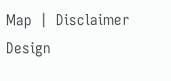Map  |  Disclaimer Design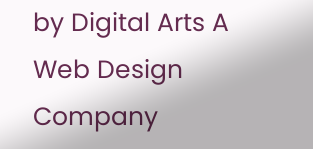by Digital Arts A Web Design Company